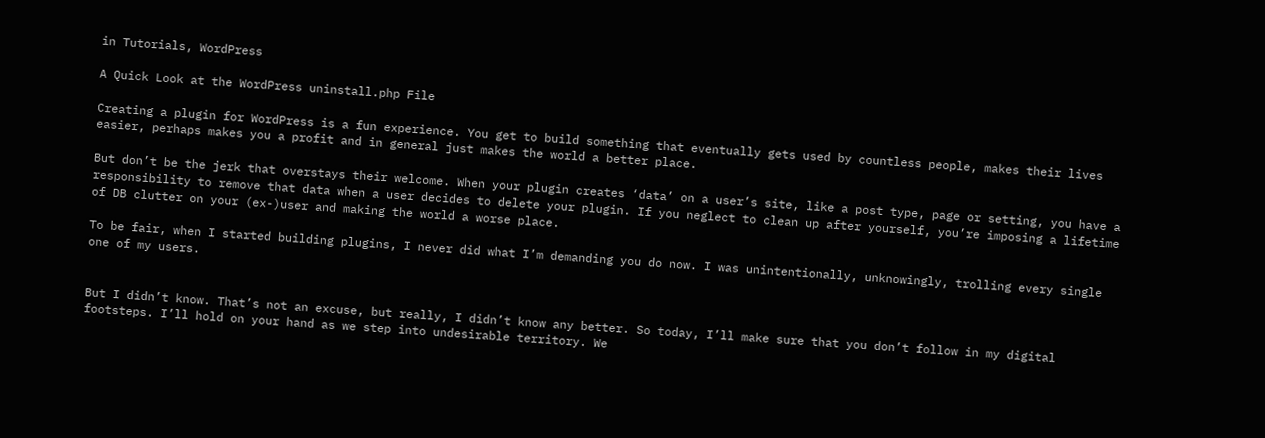in Tutorials, WordPress

A Quick Look at the WordPress uninstall.php File

Creating a plugin for WordPress is a fun experience. You get to build something that eventually gets used by countless people, makes their lives easier, perhaps makes you a profit and in general just makes the world a better place.

But don’t be the jerk that overstays their welcome. When your plugin creates ‘data’ on a user’s site, like a post type, page or setting, you have a responsibility to remove that data when a user decides to delete your plugin. If you neglect to clean up after yourself, you’re imposing a lifetime of DB clutter on your (ex-)user and making the world a worse place.

To be fair, when I started building plugins, I never did what I’m demanding you do now. I was unintentionally, unknowingly, trolling every single one of my users.


But I didn’t know. That’s not an excuse, but really, I didn’t know any better. So today, I’ll make sure that you don’t follow in my digital footsteps. I’ll hold on your hand as we step into undesirable territory. We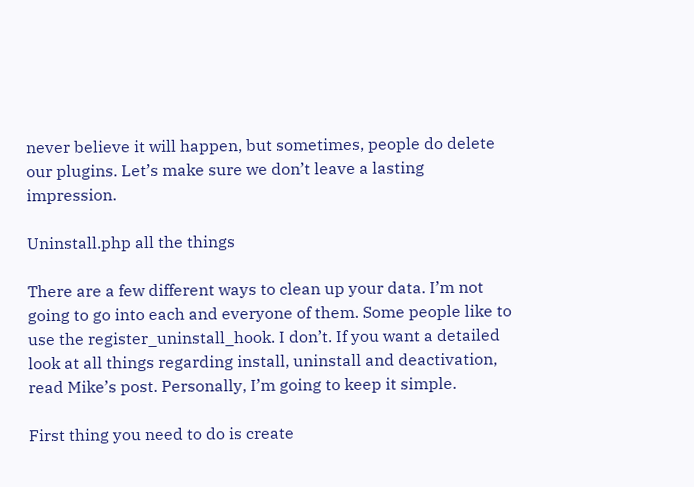never believe it will happen, but sometimes, people do delete our plugins. Let’s make sure we don’t leave a lasting impression.

Uninstall.php all the things

There are a few different ways to clean up your data. I’m not going to go into each and everyone of them. Some people like to use the register_uninstall_hook. I don’t. If you want a detailed look at all things regarding install, uninstall and deactivation, read Mike’s post. Personally, I’m going to keep it simple.

First thing you need to do is create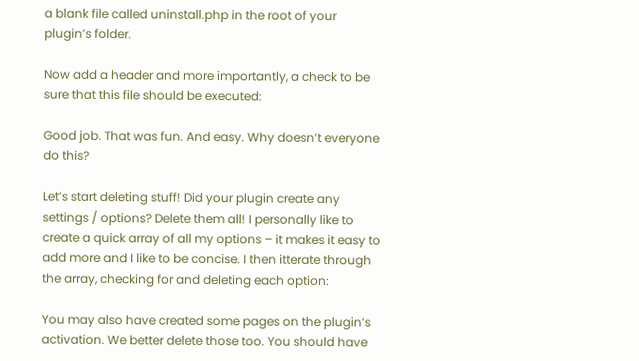a blank file called uninstall.php in the root of your plugin’s folder.

Now add a header and more importantly, a check to be sure that this file should be executed:

Good job. That was fun. And easy. Why doesn’t everyone do this?

Let’s start deleting stuff! Did your plugin create any settings / options? Delete them all! I personally like to create a quick array of all my options – it makes it easy to add more and I like to be concise. I then itterate through the array, checking for and deleting each option:

You may also have created some pages on the plugin’s activation. We better delete those too. You should have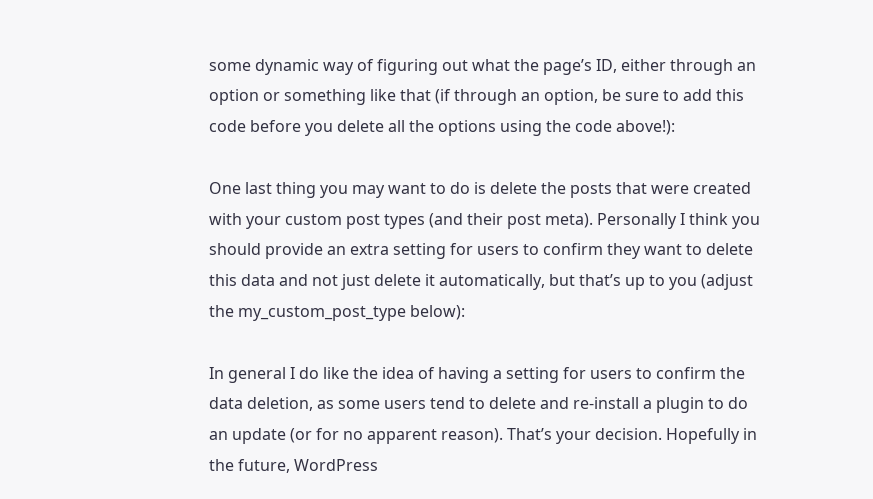some dynamic way of figuring out what the page’s ID, either through an option or something like that (if through an option, be sure to add this code before you delete all the options using the code above!):

One last thing you may want to do is delete the posts that were created with your custom post types (and their post meta). Personally I think you should provide an extra setting for users to confirm they want to delete this data and not just delete it automatically, but that’s up to you (adjust the my_custom_post_type below):

In general I do like the idea of having a setting for users to confirm the data deletion, as some users tend to delete and re-install a plugin to do an update (or for no apparent reason). That’s your decision. Hopefully in the future, WordPress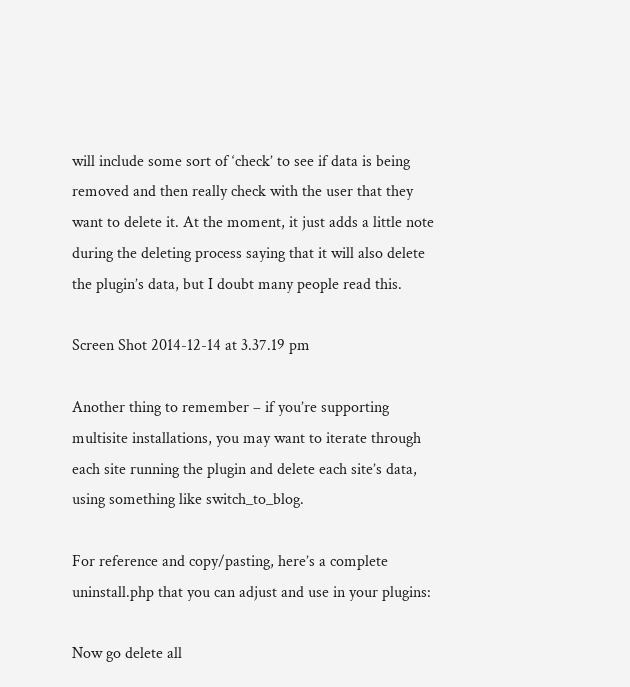will include some sort of ‘check’ to see if data is being removed and then really check with the user that they want to delete it. At the moment, it just adds a little note during the deleting process saying that it will also delete the plugin’s data, but I doubt many people read this.

Screen Shot 2014-12-14 at 3.37.19 pm

Another thing to remember – if you’re supporting multisite installations, you may want to iterate through each site running the plugin and delete each site’s data, using something like switch_to_blog.

For reference and copy/pasting, here’s a complete uninstall.php that you can adjust and use in your plugins:

Now go delete all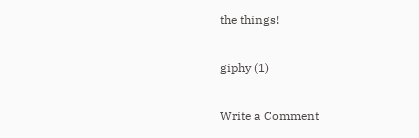the things!

giphy (1)

Write a Comment